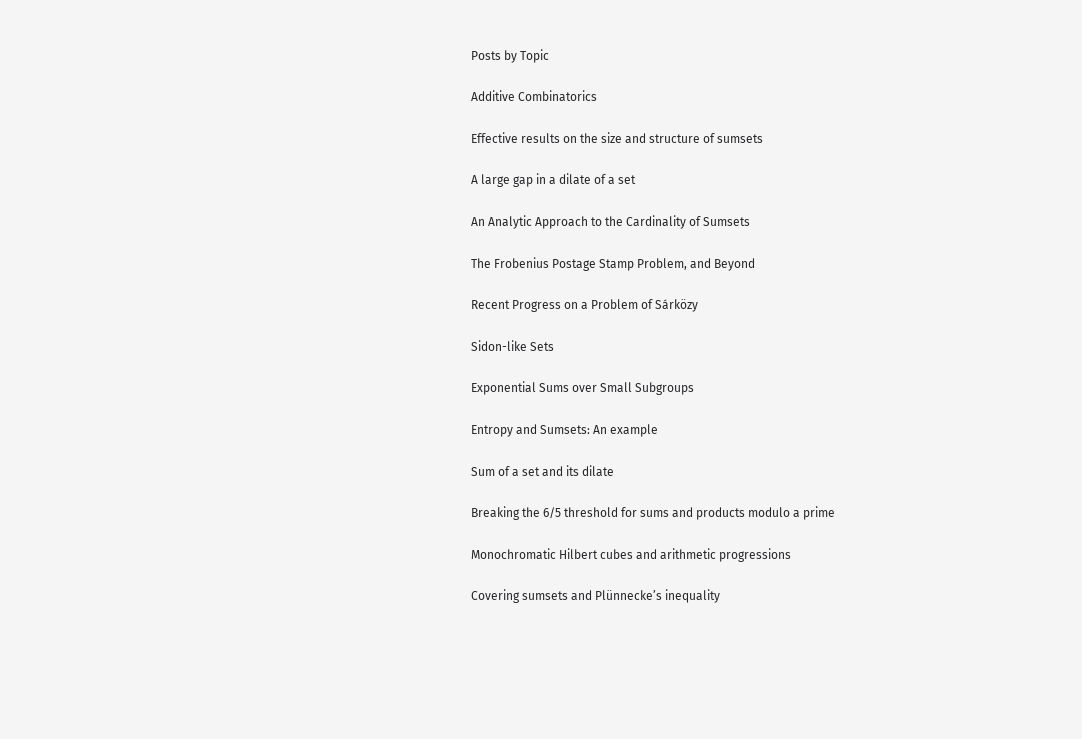Posts by Topic

Additive Combinatorics

Effective results on the size and structure of sumsets

A large gap in a dilate of a set

An Analytic Approach to the Cardinality of Sumsets

The Frobenius Postage Stamp Problem, and Beyond

Recent Progress on a Problem of Sárközy

Sidon-like Sets

Exponential Sums over Small Subgroups

Entropy and Sumsets: An example

Sum of a set and its dilate

Breaking the 6/5 threshold for sums and products modulo a prime

Monochromatic Hilbert cubes and arithmetic progressions

Covering sumsets and Plünnecke’s inequality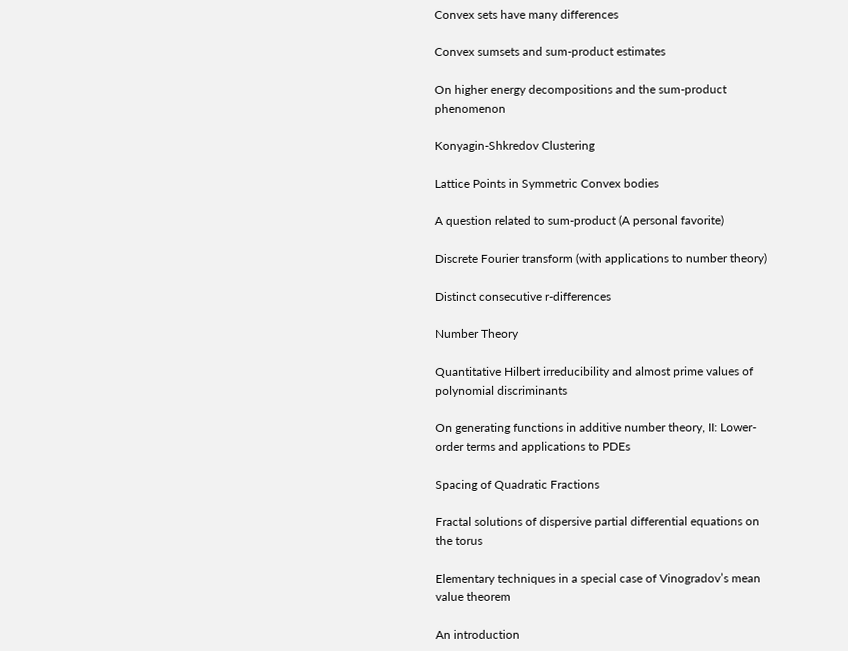Convex sets have many differences

Convex sumsets and sum-product estimates

On higher energy decompositions and the sum-product phenomenon

Konyagin-Shkredov Clustering

Lattice Points in Symmetric Convex bodies

A question related to sum-product (A personal favorite)

Discrete Fourier transform (with applications to number theory)

Distinct consecutive r-differences

Number Theory

Quantitative Hilbert irreducibility and almost prime values of polynomial discriminants

On generating functions in additive number theory, II: Lower-order terms and applications to PDEs

Spacing of Quadratic Fractions

Fractal solutions of dispersive partial differential equations on the torus

Elementary techniques in a special case of Vinogradov’s mean value theorem

An introduction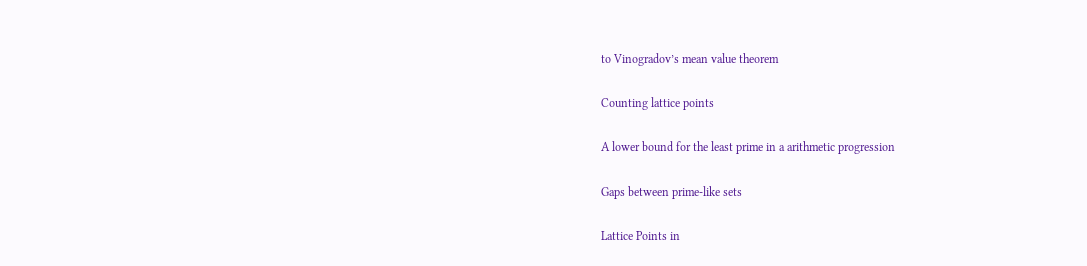to Vinogradov’s mean value theorem

Counting lattice points

A lower bound for the least prime in a arithmetic progression

Gaps between prime-like sets

Lattice Points in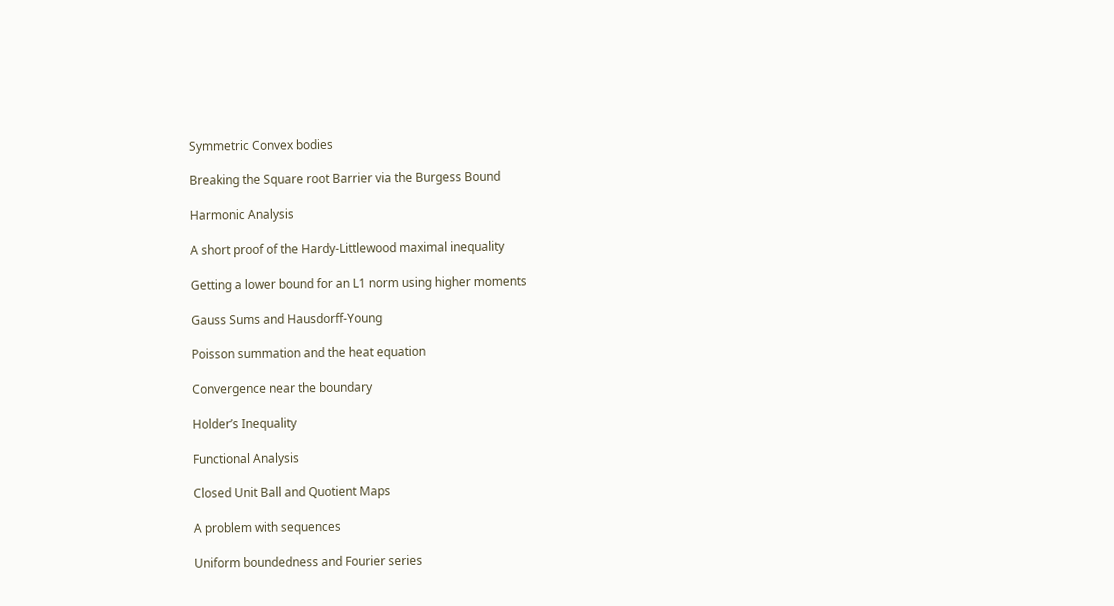Symmetric Convex bodies

Breaking the Square root Barrier via the Burgess Bound

Harmonic Analysis

A short proof of the Hardy-Littlewood maximal inequality

Getting a lower bound for an L1 norm using higher moments

Gauss Sums and Hausdorff-Young

Poisson summation and the heat equation

Convergence near the boundary

Holder’s Inequality

Functional Analysis

Closed Unit Ball and Quotient Maps

A problem with sequences

Uniform boundedness and Fourier series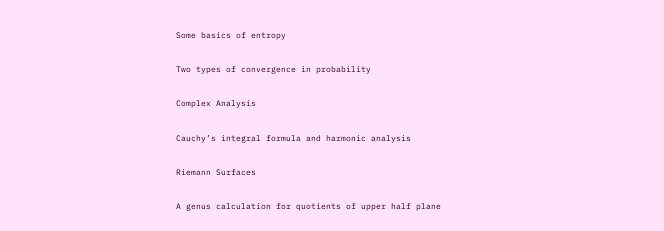Some basics of entropy

Two types of convergence in probability

Complex Analysis

Cauchy’s integral formula and harmonic analysis

Riemann Surfaces

A genus calculation for quotients of upper half plane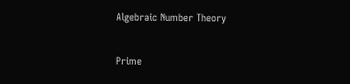Algebraic Number Theory

Prime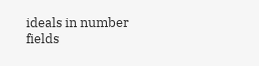ideals in number fields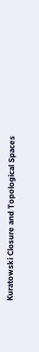Kuratowski Closure and Topological Spaces